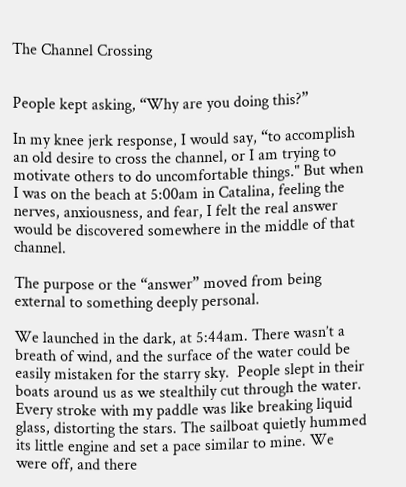The Channel Crossing


People kept asking, “Why are you doing this?”

In my knee jerk response, I would say, “to accomplish an old desire to cross the channel, or I am trying to motivate others to do uncomfortable things." But when I was on the beach at 5:00am in Catalina, feeling the nerves, anxiousness, and fear, I felt the real answer would be discovered somewhere in the middle of that channel.

The purpose or the “answer” moved from being external to something deeply personal.

We launched in the dark, at 5:44am. There wasn’t a breath of wind, and the surface of the water could be easily mistaken for the starry sky.  People slept in their boats around us as we stealthily cut through the water. Every stroke with my paddle was like breaking liquid glass, distorting the stars. The sailboat quietly hummed its little engine and set a pace similar to mine. We were off, and there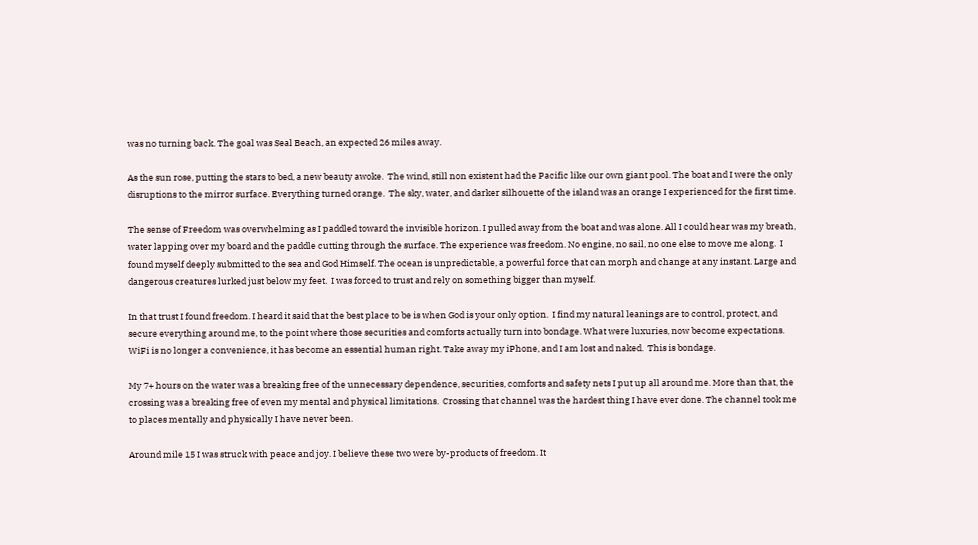was no turning back. The goal was Seal Beach, an expected 26 miles away.

As the sun rose, putting the stars to bed, a new beauty awoke.  The wind, still non existent had the Pacific like our own giant pool. The boat and I were the only disruptions to the mirror surface. Everything turned orange.  The sky, water, and darker silhouette of the island was an orange I experienced for the first time.

The sense of Freedom was overwhelming as I paddled toward the invisible horizon. I pulled away from the boat and was alone. All I could hear was my breath, water lapping over my board and the paddle cutting through the surface. The experience was freedom. No engine, no sail, no one else to move me along.  I found myself deeply submitted to the sea and God Himself. The ocean is unpredictable, a powerful force that can morph and change at any instant. Large and dangerous creatures lurked just below my feet.  I was forced to trust and rely on something bigger than myself.

In that trust I found freedom. I heard it said that the best place to be is when God is your only option.  I find my natural leanings are to control, protect, and secure everything around me, to the point where those securities and comforts actually turn into bondage. What were luxuries, now become expectations. WiFi is no longer a convenience, it has become an essential human right. Take away my iPhone, and I am lost and naked.  This is bondage.

My 7+ hours on the water was a breaking free of the unnecessary dependence, securities, comforts and safety nets I put up all around me. More than that, the crossing was a breaking free of even my mental and physical limitations.  Crossing that channel was the hardest thing I have ever done. The channel took me to places mentally and physically I have never been.

Around mile 15 I was struck with peace and joy. I believe these two were by-products of freedom. It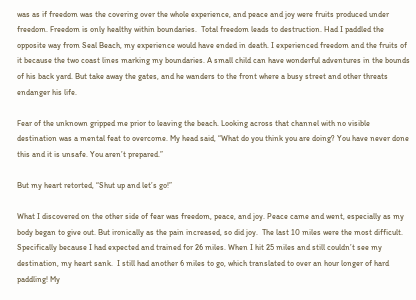was as if freedom was the covering over the whole experience, and peace and joy were fruits produced under freedom. Freedom is only healthy within boundaries.  Total freedom leads to destruction. Had I paddled the opposite way from Seal Beach, my experience would have ended in death. I experienced freedom and the fruits of it because the two coast lines marking my boundaries. A small child can have wonderful adventures in the bounds of his back yard. But take away the gates, and he wanders to the front where a busy street and other threats endanger his life.

Fear of the unknown gripped me prior to leaving the beach. Looking across that channel with no visible destination was a mental feat to overcome. My head said, “What do you think you are doing? You have never done this and it is unsafe. You aren’t prepared.”

But my heart retorted, “Shut up and let’s go!”

What I discovered on the other side of fear was freedom, peace, and joy. Peace came and went, especially as my body began to give out. But ironically as the pain increased, so did joy.  The last 10 miles were the most difficult. Specifically because I had expected and trained for 26 miles. When I hit 25 miles and still couldn’t see my destination, my heart sank.  I still had another 6 miles to go, which translated to over an hour longer of hard paddling! My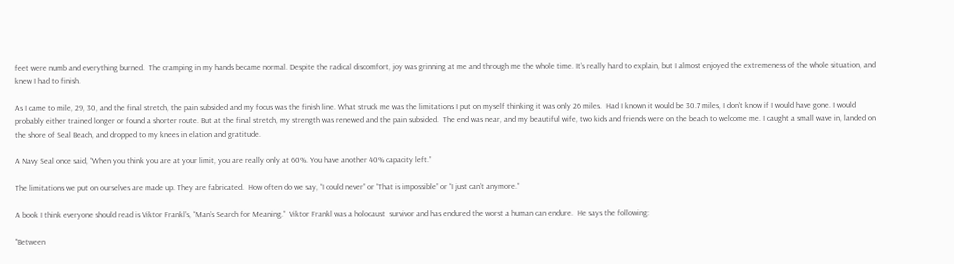feet were numb and everything burned.  The cramping in my hands became normal. Despite the radical discomfort, joy was grinning at me and through me the whole time. It’s really hard to explain, but I almost enjoyed the extremeness of the whole situation, and knew I had to finish.

As I came to mile, 29, 30, and the final stretch, the pain subsided and my focus was the finish line. What struck me was the limitations I put on myself thinking it was only 26 miles.  Had I known it would be 30.7 miles, I don’t know if I would have gone. I would probably either trained longer or found a shorter route. But at the final stretch, my strength was renewed and the pain subsided.  The end was near, and my beautiful wife, two kids and friends were on the beach to welcome me. I caught a small wave in, landed on the shore of Seal Beach, and dropped to my knees in elation and gratitude.

A Navy Seal once said, “When you think you are at your limit, you are really only at 60%. You have another 40% capacity left.”

The limitations we put on ourselves are made up. They are fabricated.  How often do we say, “I could never” or “That is impossible” or “I just can’t anymore.”

A book I think everyone should read is Viktor Frankl’s, “Man’s Search for Meaning.”  Viktor Frankl was a holocaust  survivor and has endured the worst a human can endure.  He says the following:

"Between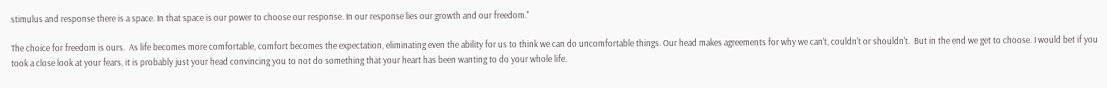stimulus and response there is a space. In that space is our power to choose our response. In our response lies our growth and our freedom."

The choice for freedom is ours.  As life becomes more comfortable, comfort becomes the expectation, eliminating even the ability for us to think we can do uncomfortable things. Our head makes agreements for why we can’t, couldn't or shouldn't.  But in the end we get to choose. I would bet if you took a close look at your fears, it is probably just your head convincing you to not do something that your heart has been wanting to do your whole life.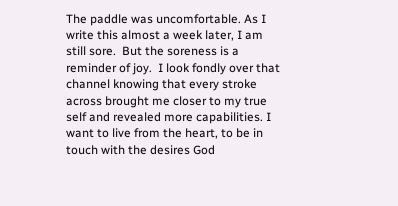The paddle was uncomfortable. As I write this almost a week later, I am still sore.  But the soreness is a reminder of joy.  I look fondly over that channel knowing that every stroke across brought me closer to my true self and revealed more capabilities. I want to live from the heart, to be in touch with the desires God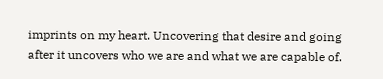imprints on my heart. Uncovering that desire and going after it uncovers who we are and what we are capable of.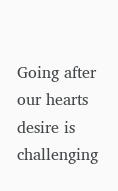Going after our hearts desire is challenging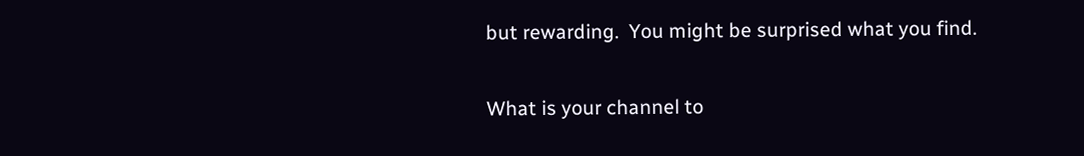but rewarding.  You might be surprised what you find.

What is your channel to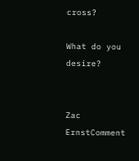cross?

What do you desire?


Zac ErnstComment